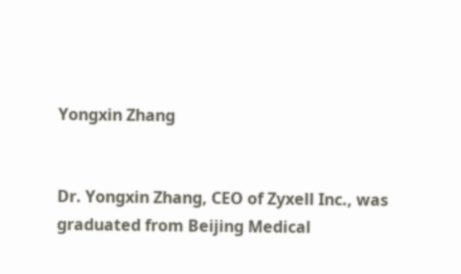Yongxin Zhang


Dr. Yongxin Zhang, CEO of Zyxell Inc., was graduated from Beijing Medical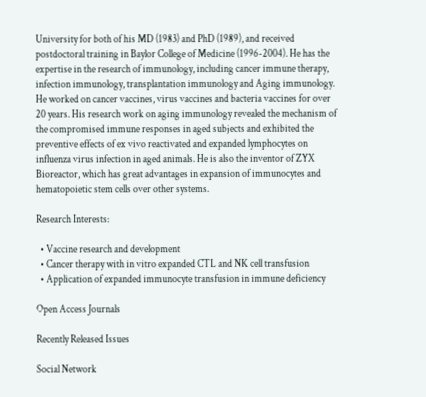University for both of his MD (1983) and PhD (1989), and received postdoctoral training in Baylor College of Medicine (1996-2004). He has the expertise in the research of immunology, including cancer immune therapy, infection immunology, transplantation immunology and Aging immunology. He worked on cancer vaccines, virus vaccines and bacteria vaccines for over 20 years. His research work on aging immunology revealed the mechanism of the compromised immune responses in aged subjects and exhibited the preventive effects of ex vivo reactivated and expanded lymphocytes on influenza virus infection in aged animals. He is also the inventor of ZYX Bioreactor, which has great advantages in expansion of immunocytes and hematopoietic stem cells over other systems.

Research Interests:

  • Vaccine research and development
  • Cancer therapy with in vitro expanded CTL and NK cell transfusion
  • Application of expanded immunocyte transfusion in immune deficiency

Open Access Journals

Recently Released Issues

Social Network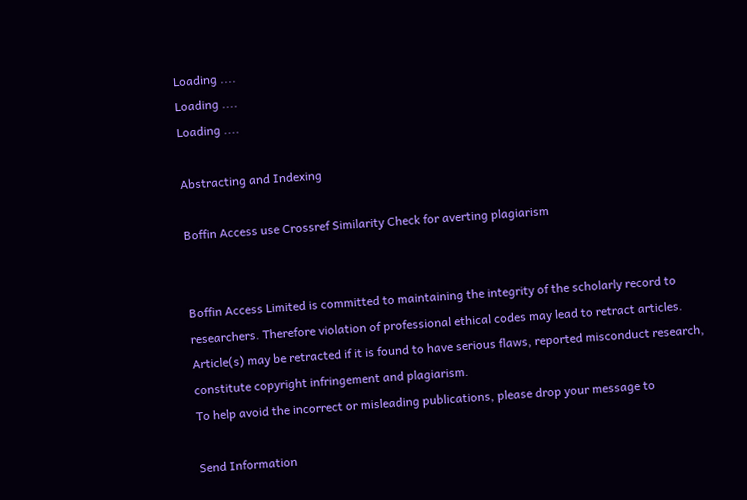Loading ....
Loading ....
Loading ....

Abstracting and Indexing

Boffin Access use Crossref Similarity Check for averting plagiarism


Boffin Access Limited is committed to maintaining the integrity of the scholarly record to researchers. Therefore violation of professional ethical codes may lead to retract articles. Article(s) may be retracted if it is found to have serious flaws, reported misconduct research, constitute copyright infringement and plagiarism.
To help avoid the incorrect or misleading publications, please drop your message to

Send Information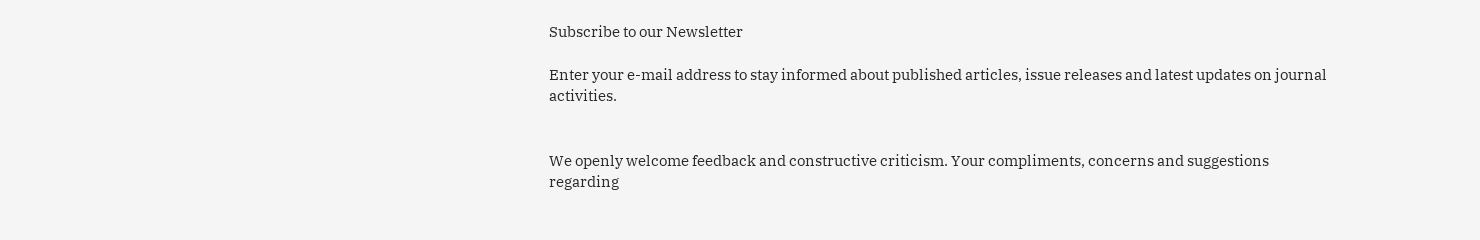Subscribe to our Newsletter

Enter your e-mail address to stay informed about published articles, issue releases and latest updates on journal activities.


We openly welcome feedback and constructive criticism. Your compliments, concerns and suggestions regarding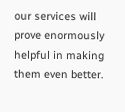our services will prove enormously helpful in making them even better.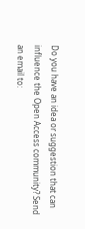Do you have an idea or suggestion that can influence the Open Access community? Send an email to: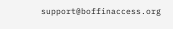support@boffinaccess.org